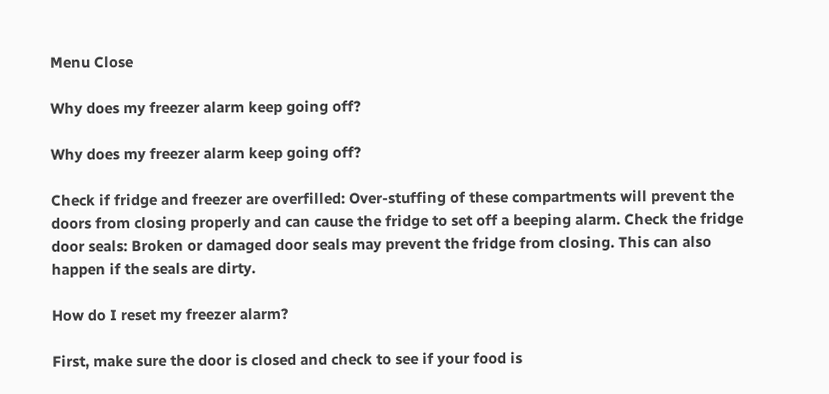Menu Close

Why does my freezer alarm keep going off?

Why does my freezer alarm keep going off?

Check if fridge and freezer are overfilled: Over-stuffing of these compartments will prevent the doors from closing properly and can cause the fridge to set off a beeping alarm. Check the fridge door seals: Broken or damaged door seals may prevent the fridge from closing. This can also happen if the seals are dirty.

How do I reset my freezer alarm?

First, make sure the door is closed and check to see if your food is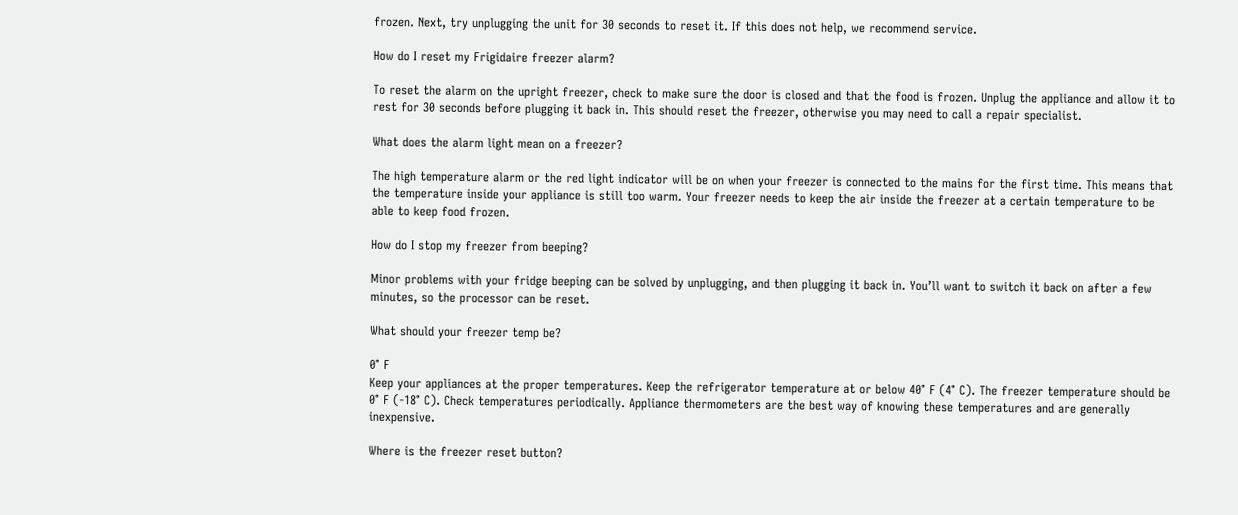frozen. Next, try unplugging the unit for 30 seconds to reset it. If this does not help, we recommend service.

How do I reset my Frigidaire freezer alarm?

To reset the alarm on the upright freezer, check to make sure the door is closed and that the food is frozen. Unplug the appliance and allow it to rest for 30 seconds before plugging it back in. This should reset the freezer, otherwise you may need to call a repair specialist.

What does the alarm light mean on a freezer?

The high temperature alarm or the red light indicator will be on when your freezer is connected to the mains for the first time. This means that the temperature inside your appliance is still too warm. Your freezer needs to keep the air inside the freezer at a certain temperature to be able to keep food frozen.

How do I stop my freezer from beeping?

Minor problems with your fridge beeping can be solved by unplugging, and then plugging it back in. You’ll want to switch it back on after a few minutes, so the processor can be reset.

What should your freezer temp be?

0° F
Keep your appliances at the proper temperatures. Keep the refrigerator temperature at or below 40° F (4° C). The freezer temperature should be 0° F (-18° C). Check temperatures periodically. Appliance thermometers are the best way of knowing these temperatures and are generally inexpensive.

Where is the freezer reset button?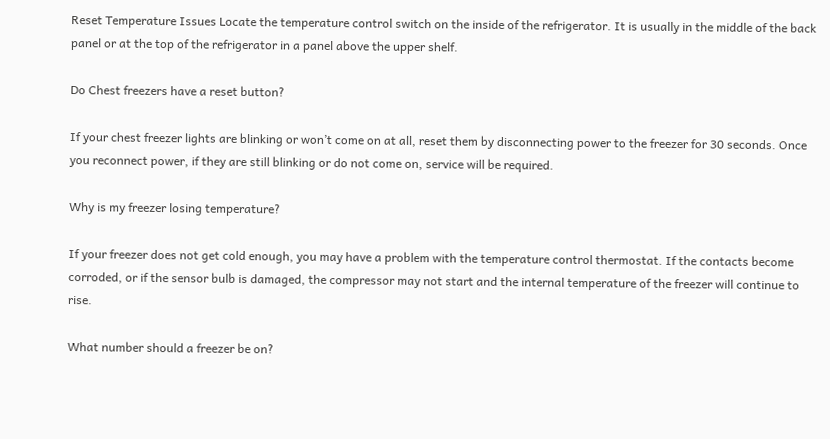Reset Temperature Issues Locate the temperature control switch on the inside of the refrigerator. It is usually in the middle of the back panel or at the top of the refrigerator in a panel above the upper shelf.

Do Chest freezers have a reset button?

If your chest freezer lights are blinking or won’t come on at all, reset them by disconnecting power to the freezer for 30 seconds. Once you reconnect power, if they are still blinking or do not come on, service will be required.

Why is my freezer losing temperature?

If your freezer does not get cold enough, you may have a problem with the temperature control thermostat. If the contacts become corroded, or if the sensor bulb is damaged, the compressor may not start and the internal temperature of the freezer will continue to rise.

What number should a freezer be on?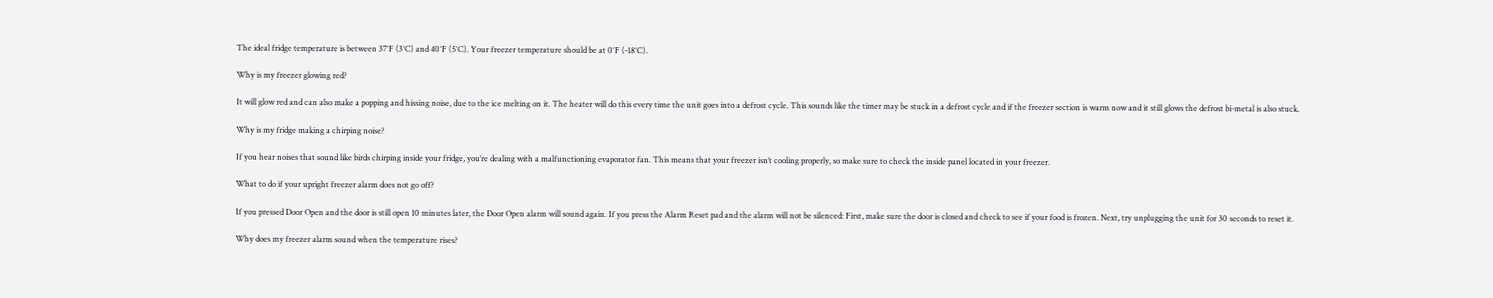The ideal fridge temperature is between 37°F (3°C) and 40°F (5°C). Your freezer temperature should be at 0°F (-18°C).

Why is my freezer glowing red?

It will glow red and can also make a popping and hissing noise, due to the ice melting on it. The heater will do this every time the unit goes into a defrost cycle. This sounds like the timer may be stuck in a defrost cycle and if the freezer section is warm now and it still glows the defrost bi-metal is also stuck.

Why is my fridge making a chirping noise?

If you hear noises that sound like birds chirping inside your fridge, you’re dealing with a malfunctioning evaporator fan. This means that your freezer isn’t cooling properly, so make sure to check the inside panel located in your freezer.

What to do if your upright freezer alarm does not go off?

If you pressed Door Open and the door is still open 10 minutes later, the Door Open alarm will sound again. If you press the Alarm Reset pad and the alarm will not be silenced: First, make sure the door is closed and check to see if your food is frozen. Next, try unplugging the unit for 30 seconds to reset it.

Why does my freezer alarm sound when the temperature rises?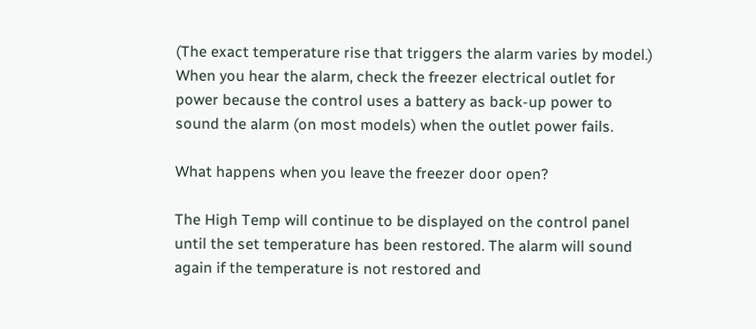(The exact temperature rise that triggers the alarm varies by model.) When you hear the alarm, check the freezer electrical outlet for power because the control uses a battery as back-up power to sound the alarm (on most models) when the outlet power fails.

What happens when you leave the freezer door open?

The High Temp will continue to be displayed on the control panel until the set temperature has been restored. The alarm will sound again if the temperature is not restored and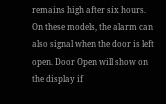remains high after six hours. On these models, the alarm can also signal when the door is left open. Door Open will show on the display if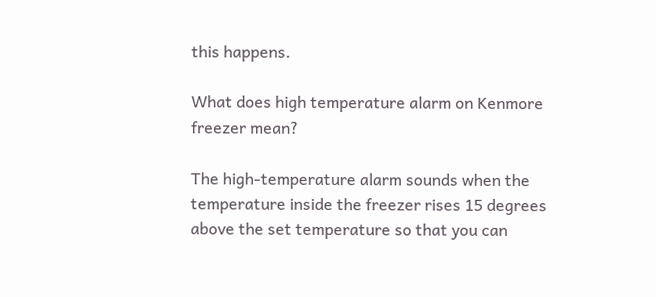this happens.

What does high temperature alarm on Kenmore freezer mean?

The high-temperature alarm sounds when the temperature inside the freezer rises 15 degrees above the set temperature so that you can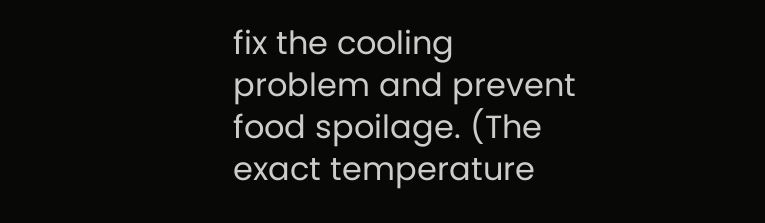fix the cooling problem and prevent food spoilage. (The exact temperature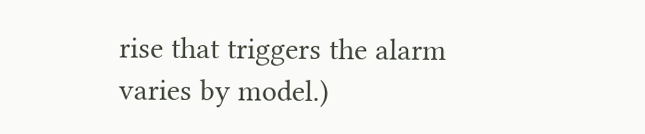rise that triggers the alarm varies by model.)